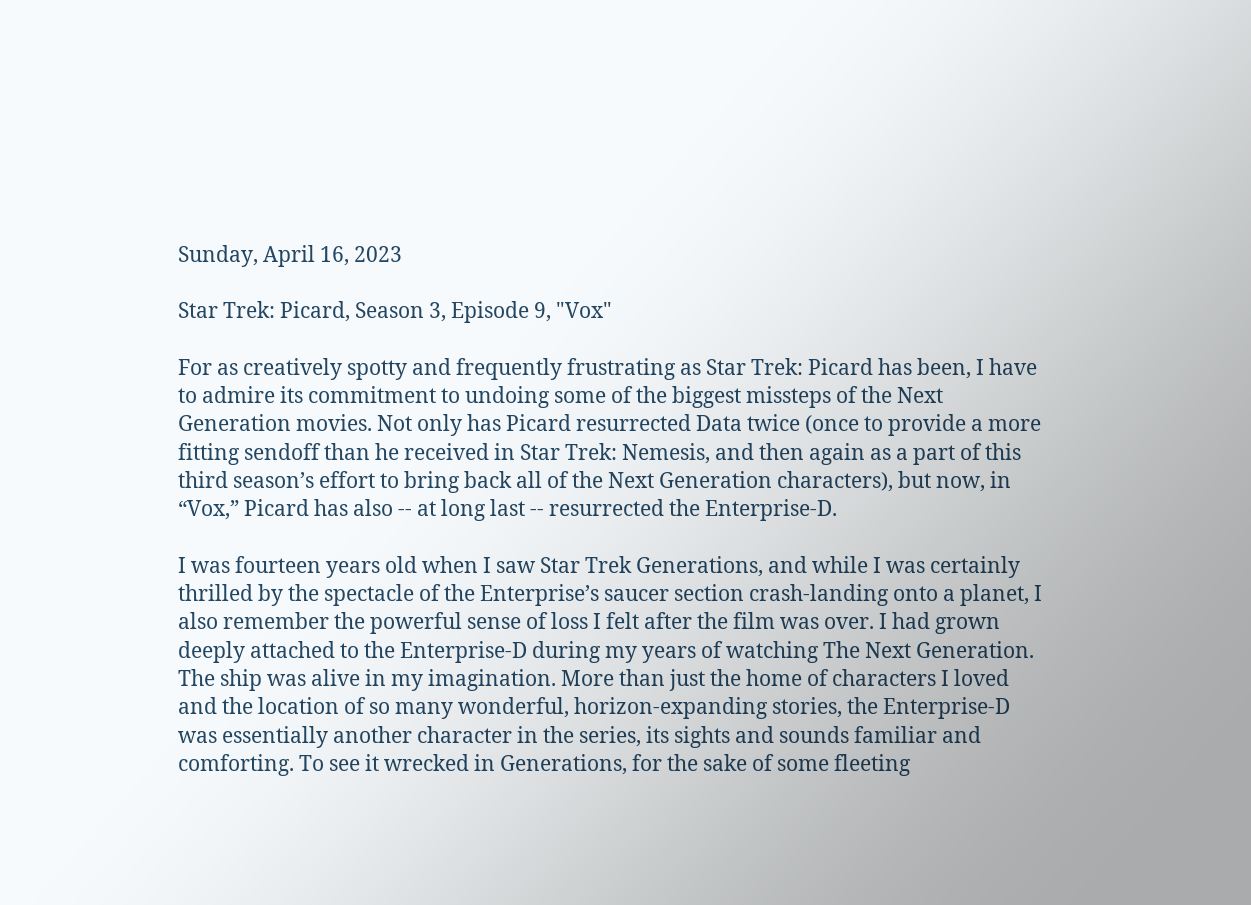Sunday, April 16, 2023

Star Trek: Picard, Season 3, Episode 9, "Vox"

For as creatively spotty and frequently frustrating as Star Trek: Picard has been, I have to admire its commitment to undoing some of the biggest missteps of the Next Generation movies. Not only has Picard resurrected Data twice (once to provide a more fitting sendoff than he received in Star Trek: Nemesis, and then again as a part of this third season’s effort to bring back all of the Next Generation characters), but now, in “Vox,” Picard has also -- at long last -- resurrected the Enterprise-D.

I was fourteen years old when I saw Star Trek Generations, and while I was certainly thrilled by the spectacle of the Enterprise’s saucer section crash-landing onto a planet, I also remember the powerful sense of loss I felt after the film was over. I had grown deeply attached to the Enterprise-D during my years of watching The Next Generation. The ship was alive in my imagination. More than just the home of characters I loved and the location of so many wonderful, horizon-expanding stories, the Enterprise-D was essentially another character in the series, its sights and sounds familiar and comforting. To see it wrecked in Generations, for the sake of some fleeting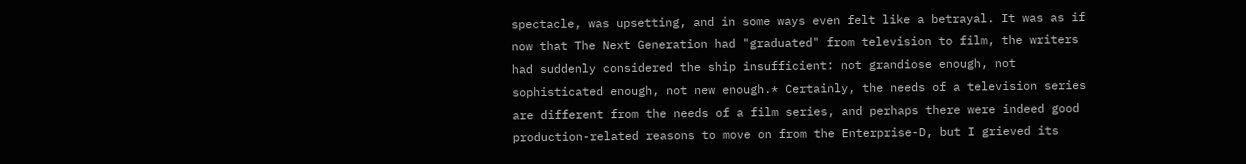spectacle, was upsetting, and in some ways even felt like a betrayal. It was as if now that The Next Generation had "graduated" from television to film, the writers had suddenly considered the ship insufficient: not grandiose enough, not sophisticated enough, not new enough.* Certainly, the needs of a television series are different from the needs of a film series, and perhaps there were indeed good production-related reasons to move on from the Enterprise-D, but I grieved its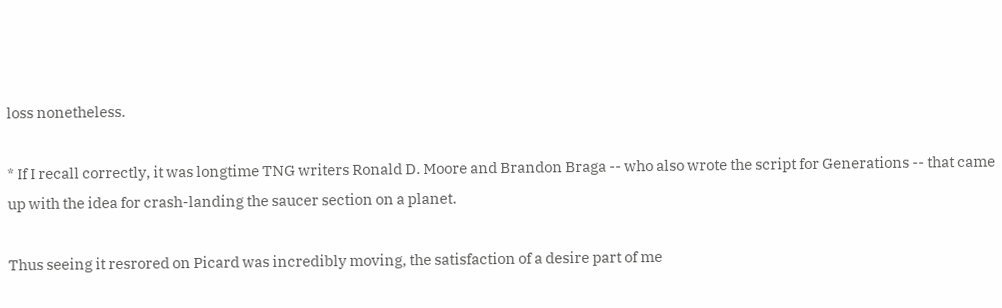loss nonetheless.

* If I recall correctly, it was longtime TNG writers Ronald D. Moore and Brandon Braga -- who also wrote the script for Generations -- that came up with the idea for crash-landing the saucer section on a planet.

Thus seeing it resrored on Picard was incredibly moving, the satisfaction of a desire part of me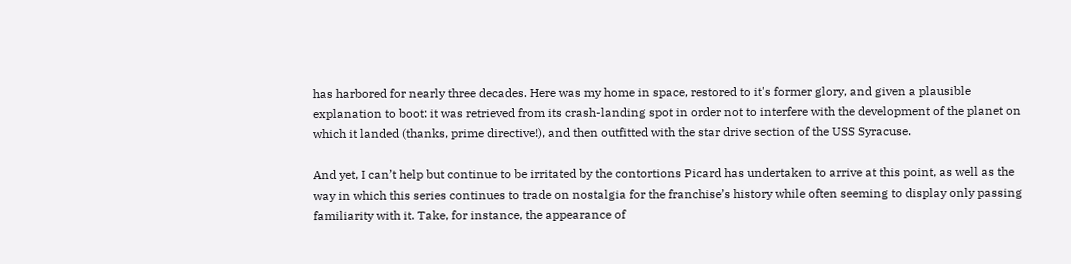has harbored for nearly three decades. Here was my home in space, restored to it's former glory, and given a plausible explanation to boot: it was retrieved from its crash-landing spot in order not to interfere with the development of the planet on which it landed (thanks, prime directive!), and then outfitted with the star drive section of the USS Syracuse.

And yet, I can’t help but continue to be irritated by the contortions Picard has undertaken to arrive at this point, as well as the way in which this series continues to trade on nostalgia for the franchise’s history while often seeming to display only passing familiarity with it. Take, for instance, the appearance of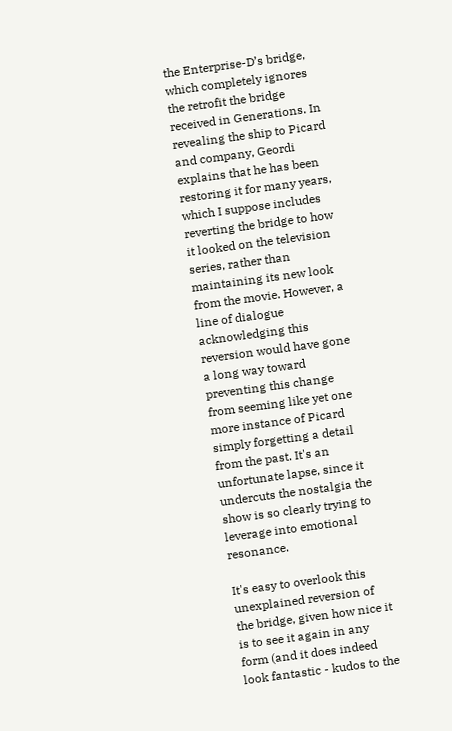the Enterprise-D’s bridge, which completely ignores the retrofit the bridge received in Generations. In revealing the ship to Picard and company, Geordi explains that he has been restoring it for many years, which I suppose includes reverting the bridge to how it looked on the television series, rather than maintaining its new look from the movie. However, a line of dialogue acknowledging this reversion would have gone a long way toward preventing this change from seeming like yet one more instance of Picard simply forgetting a detail from the past. It's an unfortunate lapse, since it undercuts the nostalgia the show is so clearly trying to leverage into emotional resonance.

It's easy to overlook this unexplained reversion of the bridge, given how nice it is to see it again in any form (and it does indeed look fantastic - kudos to the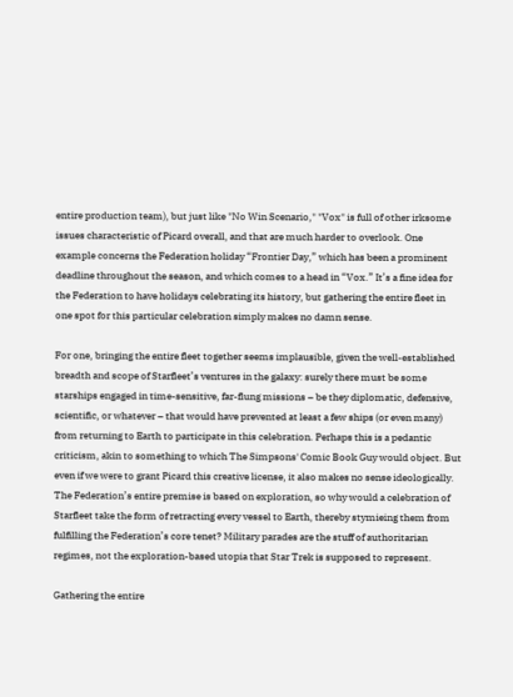entire production team), but just like "No Win Scenario," "Vox" is full of other irksome issues characteristic of Picard overall, and that are much harder to overlook. One example concerns the Federation holiday “Frontier Day,” which has been a prominent deadline throughout the season, and which comes to a head in “Vox.” It’s a fine idea for the Federation to have holidays celebrating its history, but gathering the entire fleet in one spot for this particular celebration simply makes no damn sense.

For one, bringing the entire fleet together seems implausible, given the well-established breadth and scope of Starfleet’s ventures in the galaxy: surely there must be some starships engaged in time-sensitive, far-flung missions – be they diplomatic, defensive, scientific, or whatever – that would have prevented at least a few ships (or even many) from returning to Earth to participate in this celebration. Perhaps this is a pedantic criticism, akin to something to which The Simpsons' Comic Book Guy would object. But even if we were to grant Picard this creative license, it also makes no sense ideologically. The Federation’s entire premise is based on exploration, so why would a celebration of Starfleet take the form of retracting every vessel to Earth, thereby stymieing them from fulfilling the Federation’s core tenet? Military parades are the stuff of authoritarian regimes, not the exploration-based utopia that Star Trek is supposed to represent.

Gathering the entire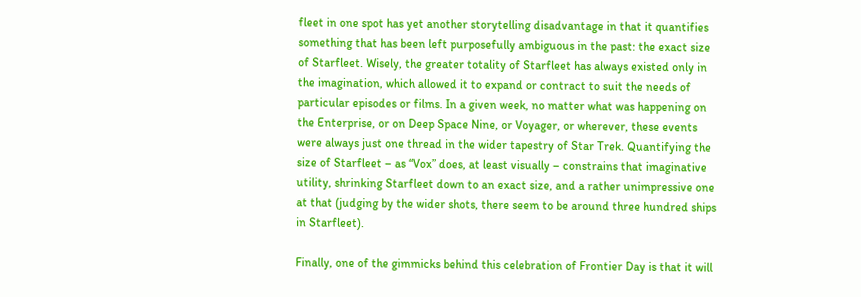fleet in one spot has yet another storytelling disadvantage in that it quantifies something that has been left purposefully ambiguous in the past: the exact size of Starfleet. Wisely, the greater totality of Starfleet has always existed only in the imagination, which allowed it to expand or contract to suit the needs of particular episodes or films. In a given week, no matter what was happening on the Enterprise, or on Deep Space Nine, or Voyager, or wherever, these events were always just one thread in the wider tapestry of Star Trek. Quantifying the size of Starfleet – as “Vox” does, at least visually – constrains that imaginative utility, shrinking Starfleet down to an exact size, and a rather unimpressive one at that (judging by the wider shots, there seem to be around three hundred ships in Starfleet).

Finally, one of the gimmicks behind this celebration of Frontier Day is that it will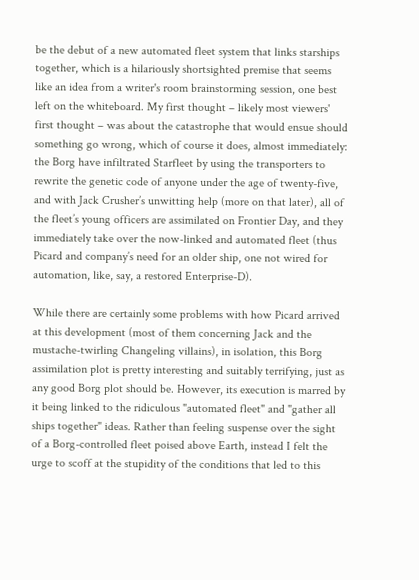be the debut of a new automated fleet system that links starships together, which is a hilariously shortsighted premise that seems like an idea from a writer's room brainstorming session, one best left on the whiteboard. My first thought – likely most viewers' first thought – was about the catastrophe that would ensue should something go wrong, which of course it does, almost immediately: the Borg have infiltrated Starfleet by using the transporters to rewrite the genetic code of anyone under the age of twenty-five, and with Jack Crusher’s unwitting help (more on that later), all of the fleet’s young officers are assimilated on Frontier Day, and they immediately take over the now-linked and automated fleet (thus Picard and company’s need for an older ship, one not wired for automation, like, say, a restored Enterprise-D).

While there are certainly some problems with how Picard arrived at this development (most of them concerning Jack and the mustache-twirling Changeling villains), in isolation, this Borg assimilation plot is pretty interesting and suitably terrifying, just as any good Borg plot should be. However, its execution is marred by it being linked to the ridiculous "automated fleet" and "gather all ships together" ideas. Rather than feeling suspense over the sight of a Borg-controlled fleet poised above Earth, instead I felt the urge to scoff at the stupidity of the conditions that led to this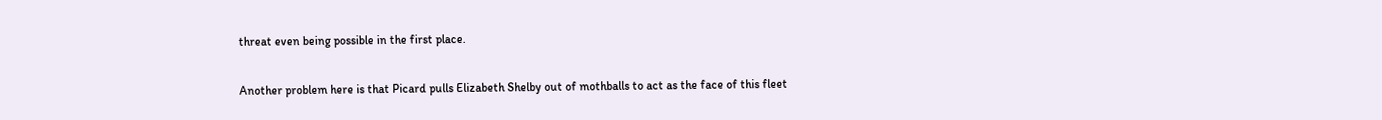threat even being possible in the first place.

Another problem here is that Picard pulls Elizabeth Shelby out of mothballs to act as the face of this fleet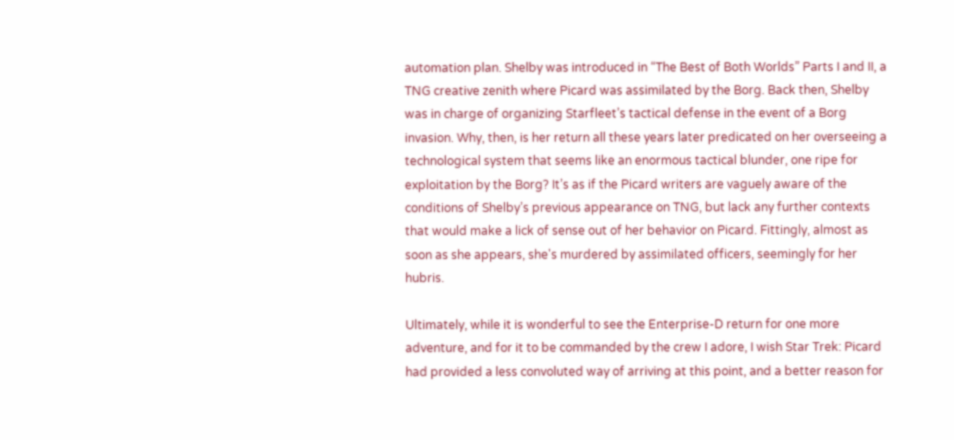automation plan. Shelby was introduced in “The Best of Both Worlds” Parts I and II, a TNG creative zenith where Picard was assimilated by the Borg. Back then, Shelby was in charge of organizing Starfleet’s tactical defense in the event of a Borg invasion. Why, then, is her return all these years later predicated on her overseeing a technological system that seems like an enormous tactical blunder, one ripe for exploitation by the Borg? It’s as if the Picard writers are vaguely aware of the conditions of Shelby’s previous appearance on TNG, but lack any further contexts that would make a lick of sense out of her behavior on Picard. Fittingly, almost as soon as she appears, she's murdered by assimilated officers, seemingly for her hubris.

Ultimately, while it is wonderful to see the Enterprise-D return for one more adventure, and for it to be commanded by the crew I adore, I wish Star Trek: Picard had provided a less convoluted way of arriving at this point, and a better reason for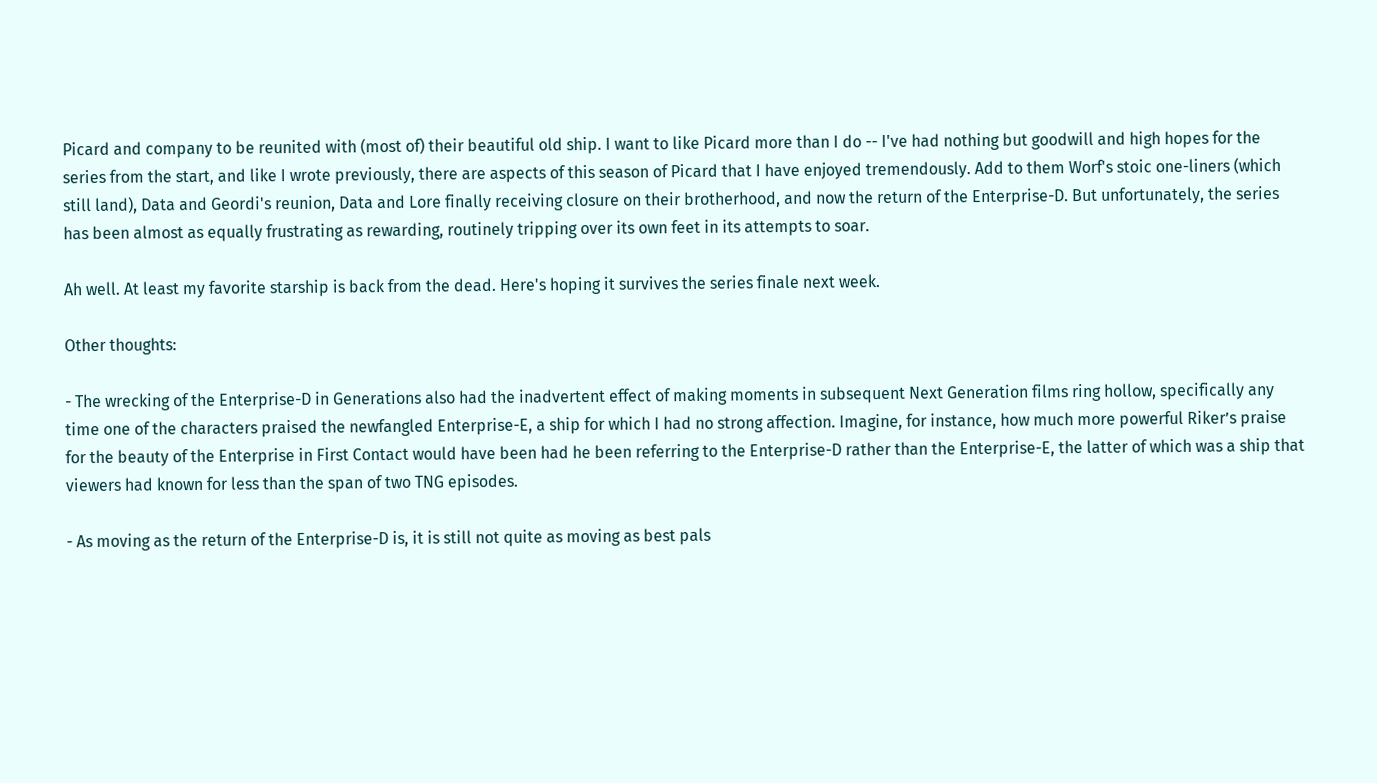Picard and company to be reunited with (most of) their beautiful old ship. I want to like Picard more than I do -- I've had nothing but goodwill and high hopes for the series from the start, and like I wrote previously, there are aspects of this season of Picard that I have enjoyed tremendously. Add to them Worf's stoic one-liners (which still land), Data and Geordi's reunion, Data and Lore finally receiving closure on their brotherhood, and now the return of the Enterprise-D. But unfortunately, the series has been almost as equally frustrating as rewarding, routinely tripping over its own feet in its attempts to soar.

Ah well. At least my favorite starship is back from the dead. Here's hoping it survives the series finale next week.

Other thoughts:

- The wrecking of the Enterprise-D in Generations also had the inadvertent effect of making moments in subsequent Next Generation films ring hollow, specifically any time one of the characters praised the newfangled Enterprise-E, a ship for which I had no strong affection. Imagine, for instance, how much more powerful Riker’s praise for the beauty of the Enterprise in First Contact would have been had he been referring to the Enterprise-D rather than the Enterprise-E, the latter of which was a ship that viewers had known for less than the span of two TNG episodes.

- As moving as the return of the Enterprise-D is, it is still not quite as moving as best pals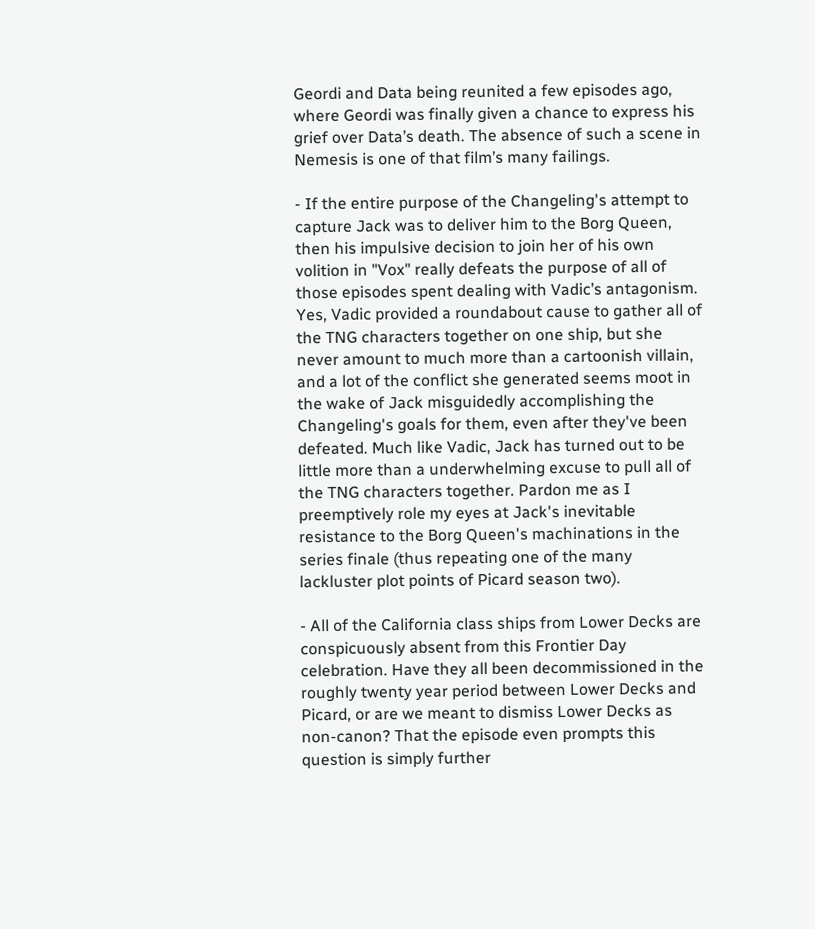Geordi and Data being reunited a few episodes ago, where Geordi was finally given a chance to express his grief over Data’s death. The absence of such a scene in Nemesis is one of that film’s many failings.

- If the entire purpose of the Changeling's attempt to capture Jack was to deliver him to the Borg Queen, then his impulsive decision to join her of his own volition in "Vox" really defeats the purpose of all of those episodes spent dealing with Vadic’s antagonism. Yes, Vadic provided a roundabout cause to gather all of the TNG characters together on one ship, but she never amount to much more than a cartoonish villain, and a lot of the conflict she generated seems moot in the wake of Jack misguidedly accomplishing the Changeling's goals for them, even after they've been defeated. Much like Vadic, Jack has turned out to be little more than a underwhelming excuse to pull all of the TNG characters together. Pardon me as I preemptively role my eyes at Jack's inevitable resistance to the Borg Queen's machinations in the series finale (thus repeating one of the many lackluster plot points of Picard season two).

- All of the California class ships from Lower Decks are conspicuously absent from this Frontier Day celebration. Have they all been decommissioned in the roughly twenty year period between Lower Decks and Picard, or are we meant to dismiss Lower Decks as non-canon? That the episode even prompts this question is simply further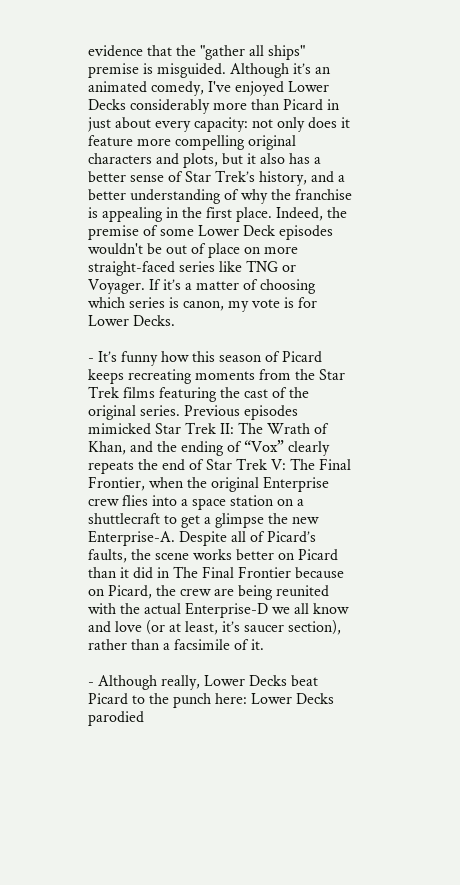evidence that the "gather all ships" premise is misguided. Although it’s an animated comedy, I've enjoyed Lower Decks considerably more than Picard in just about every capacity: not only does it feature more compelling original characters and plots, but it also has a better sense of Star Trek’s history, and a better understanding of why the franchise is appealing in the first place. Indeed, the premise of some Lower Deck episodes wouldn't be out of place on more straight-faced series like TNG or Voyager. If it’s a matter of choosing which series is canon, my vote is for Lower Decks.

- It’s funny how this season of Picard keeps recreating moments from the Star Trek films featuring the cast of the original series. Previous episodes mimicked Star Trek II: The Wrath of Khan, and the ending of “Vox” clearly repeats the end of Star Trek V: The Final Frontier, when the original Enterprise crew flies into a space station on a shuttlecraft to get a glimpse the new Enterprise-A. Despite all of Picard’s faults, the scene works better on Picard than it did in The Final Frontier because on Picard, the crew are being reunited with the actual Enterprise-D we all know and love (or at least, it’s saucer section), rather than a facsimile of it.

- Although really, Lower Decks beat Picard to the punch here: Lower Decks parodied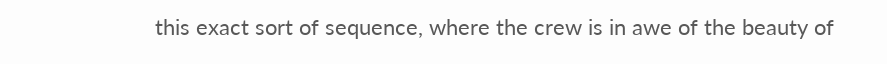this exact sort of sequence, where the crew is in awe of the beauty of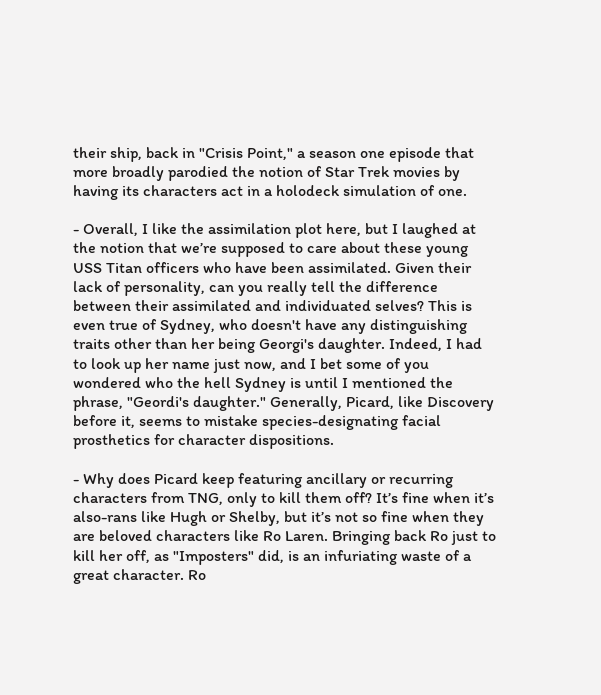their ship, back in "Crisis Point," a season one episode that more broadly parodied the notion of Star Trek movies by having its characters act in a holodeck simulation of one.

- Overall, I like the assimilation plot here, but I laughed at the notion that we’re supposed to care about these young USS Titan officers who have been assimilated. Given their lack of personality, can you really tell the difference between their assimilated and individuated selves? This is even true of Sydney, who doesn't have any distinguishing traits other than her being Georgi's daughter. Indeed, I had to look up her name just now, and I bet some of you wondered who the hell Sydney is until I mentioned the phrase, "Geordi's daughter." Generally, Picard, like Discovery before it, seems to mistake species-designating facial prosthetics for character dispositions.

- Why does Picard keep featuring ancillary or recurring characters from TNG, only to kill them off? It’s fine when it’s also-rans like Hugh or Shelby, but it’s not so fine when they are beloved characters like Ro Laren. Bringing back Ro just to kill her off, as "Imposters" did, is an infuriating waste of a great character. Ro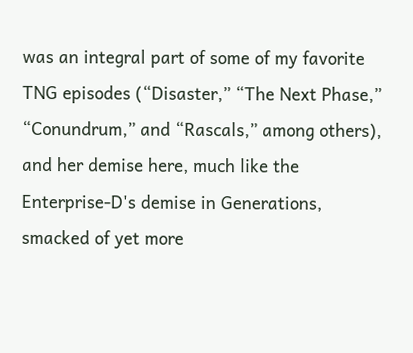was an integral part of some of my favorite TNG episodes (“Disaster,” “The Next Phase,” “Conundrum,” and “Rascals,” among others), and her demise here, much like the Enterprise-D's demise in Generations, smacked of yet more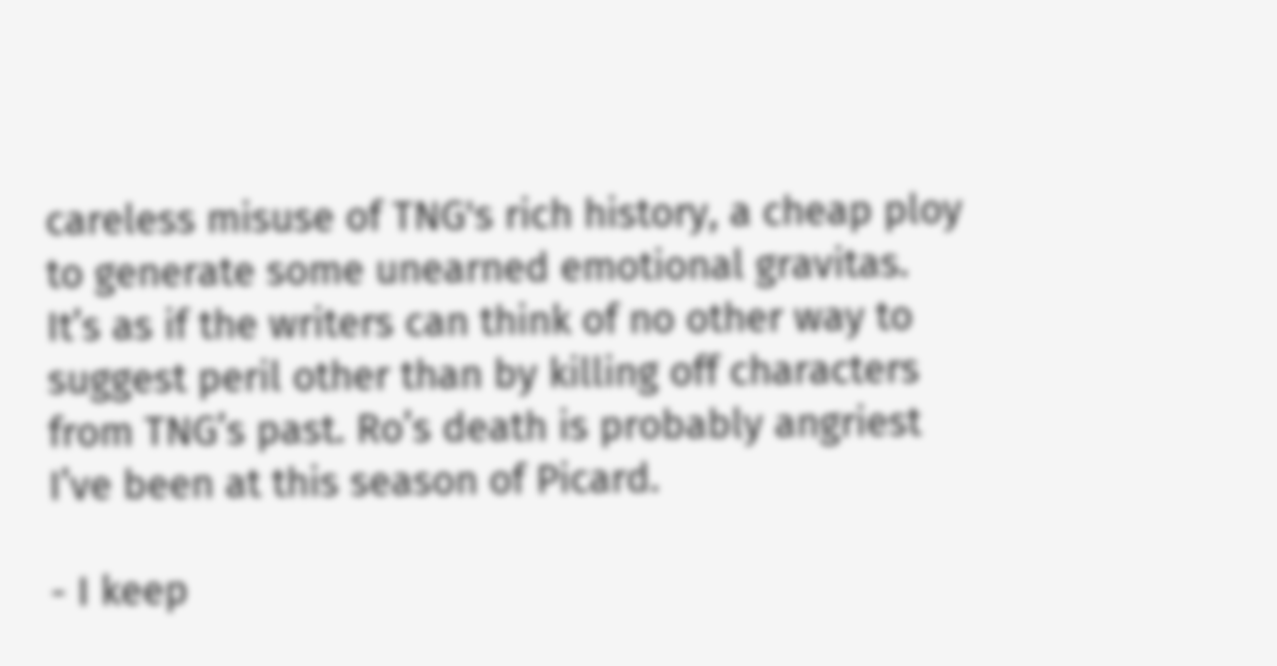careless misuse of TNG's rich history, a cheap ploy to generate some unearned emotional gravitas. It’s as if the writers can think of no other way to suggest peril other than by killing off characters from TNG’s past. Ro’s death is probably angriest I’ve been at this season of Picard.

- I keep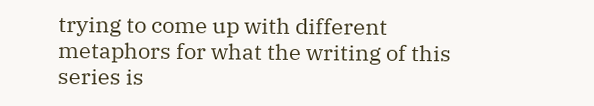trying to come up with different metaphors for what the writing of this series is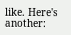like. Here's another: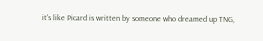it's like Picard is written by someone who dreamed up TNG,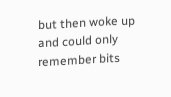but then woke up and could only remember bits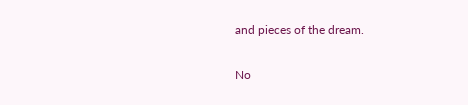and pieces of the dream.

No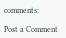comments:

Post a Comment